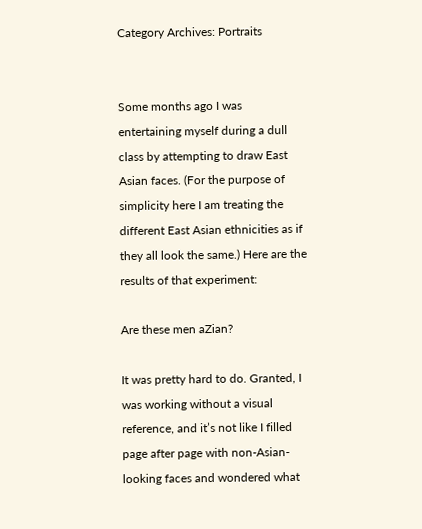Category Archives: Portraits


Some months ago I was entertaining myself during a dull class by attempting to draw East Asian faces. (For the purpose of simplicity here I am treating the different East Asian ethnicities as if they all look the same.) Here are the results of that experiment:

Are these men aZian?

It was pretty hard to do. Granted, I was working without a visual reference, and it’s not like I filled page after page with non-Asian-looking faces and wondered what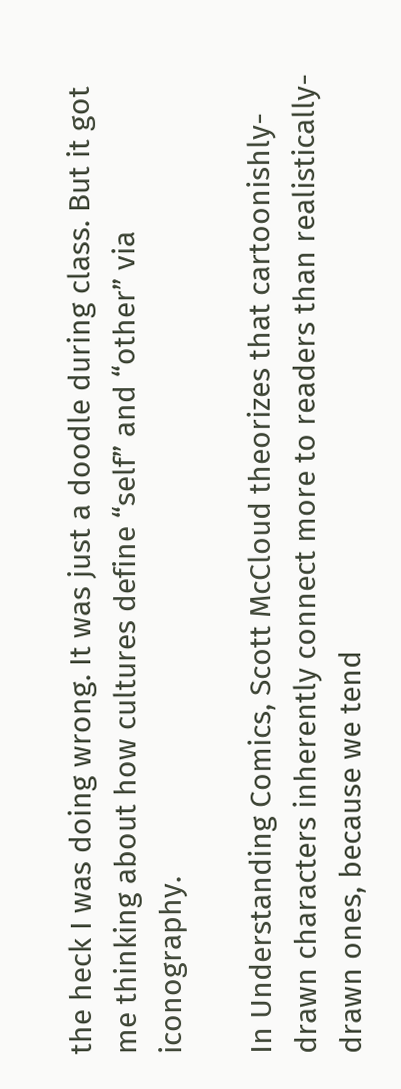the heck I was doing wrong. It was just a doodle during class. But it got me thinking about how cultures define “self” and “other” via iconography.

In Understanding Comics, Scott McCloud theorizes that cartoonishly-drawn characters inherently connect more to readers than realistically-drawn ones, because we tend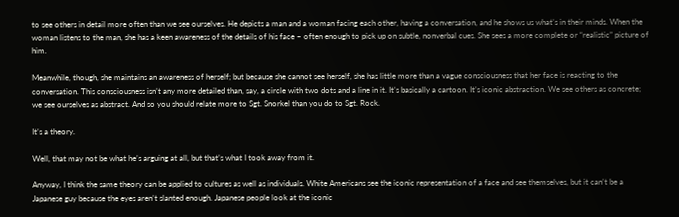to see others in detail more often than we see ourselves. He depicts a man and a woman facing each other, having a conversation, and he shows us what’s in their minds. When the woman listens to the man, she has a keen awareness of the details of his face – often enough to pick up on subtle, nonverbal cues. She sees a more complete or “realistic” picture of him.

Meanwhile, though, she maintains an awareness of herself; but because she cannot see herself, she has little more than a vague consciousness that her face is reacting to the conversation. This consciousness isn’t any more detailed than, say, a circle with two dots and a line in it. It’s basically a cartoon. It’s iconic abstraction. We see others as concrete; we see ourselves as abstract. And so you should relate more to Sgt. Snorkel than you do to Sgt. Rock.

It’s a theory.

Well, that may not be what he’s arguing at all, but that’s what I took away from it.

Anyway, I think the same theory can be applied to cultures as well as individuals. White Americans see the iconic representation of a face and see themselves, but it can’t be a Japanese guy because the eyes aren’t slanted enough. Japanese people look at the iconic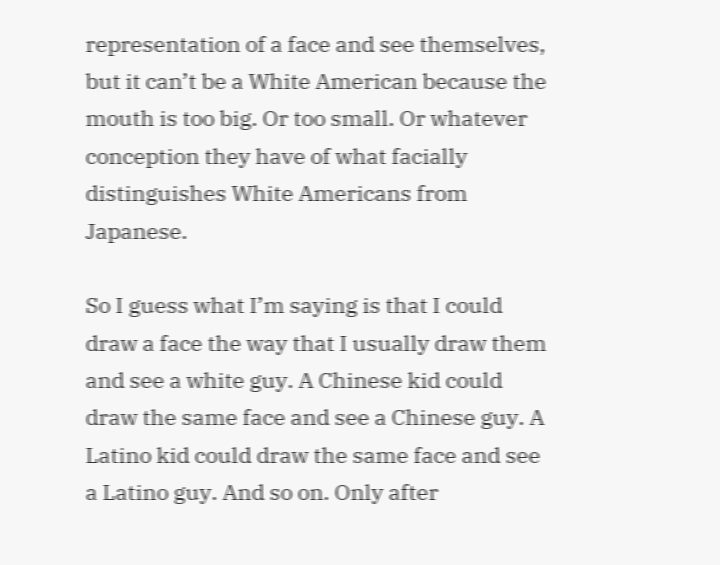representation of a face and see themselves, but it can’t be a White American because the mouth is too big. Or too small. Or whatever conception they have of what facially distinguishes White Americans from Japanese.

So I guess what I’m saying is that I could draw a face the way that I usually draw them and see a white guy. A Chinese kid could draw the same face and see a Chinese guy. A Latino kid could draw the same face and see a Latino guy. And so on. Only after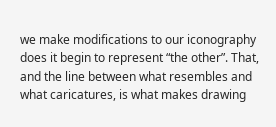we make modifications to our iconography does it begin to represent “the other”. That, and the line between what resembles and what caricatures, is what makes drawing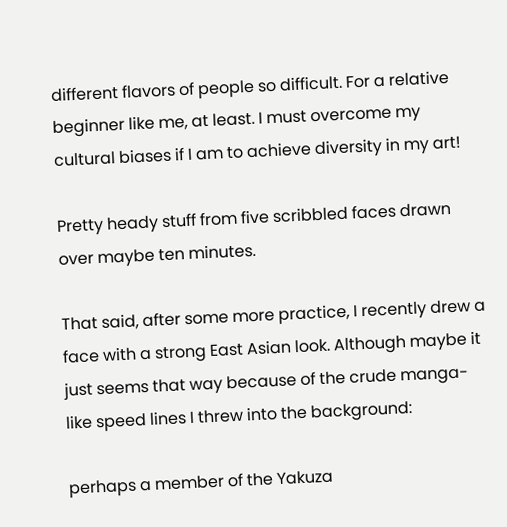different flavors of people so difficult. For a relative beginner like me, at least. I must overcome my cultural biases if I am to achieve diversity in my art!

Pretty heady stuff from five scribbled faces drawn over maybe ten minutes.

That said, after some more practice, I recently drew a face with a strong East Asian look. Although maybe it just seems that way because of the crude manga-like speed lines I threw into the background:

perhaps a member of the Yakuza